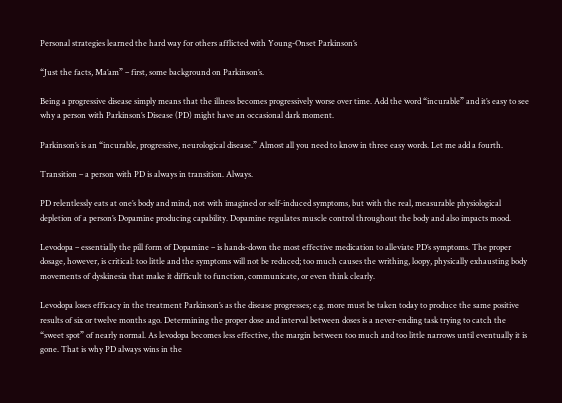Personal strategies learned the hard way for others afflicted with Young-Onset Parkinson’s

“Just the facts, Ma’am” – first, some background on Parkinson’s.

Being a progressive disease simply means that the illness becomes progressively worse over time. Add the word “incurable” and it’s easy to see why a person with Parkinson’s Disease (PD) might have an occasional dark moment.

Parkinson’s is an “incurable, progressive, neurological disease.” Almost all you need to know in three easy words. Let me add a fourth.

Transition – a person with PD is always in transition. Always.

PD relentlessly eats at one’s body and mind, not with imagined or self-induced symptoms, but with the real, measurable physiological depletion of a person’s Dopamine producing capability. Dopamine regulates muscle control throughout the body and also impacts mood.

Levodopa – essentially the pill form of Dopamine – is hands-down the most effective medication to alleviate PD’s symptoms. The proper dosage, however, is critical: too little and the symptoms will not be reduced; too much causes the writhing, loopy, physically exhausting body movements of dyskinesia that make it difficult to function, communicate, or even think clearly.

Levodopa loses efficacy in the treatment Parkinson’s as the disease progresses; e.g. more must be taken today to produce the same positive results of six or twelve months ago. Determining the proper dose and interval between doses is a never-ending task trying to catch the “sweet spot” of nearly normal. As levodopa becomes less effective, the margin between too much and too little narrows until eventually it is gone. That is why PD always wins in the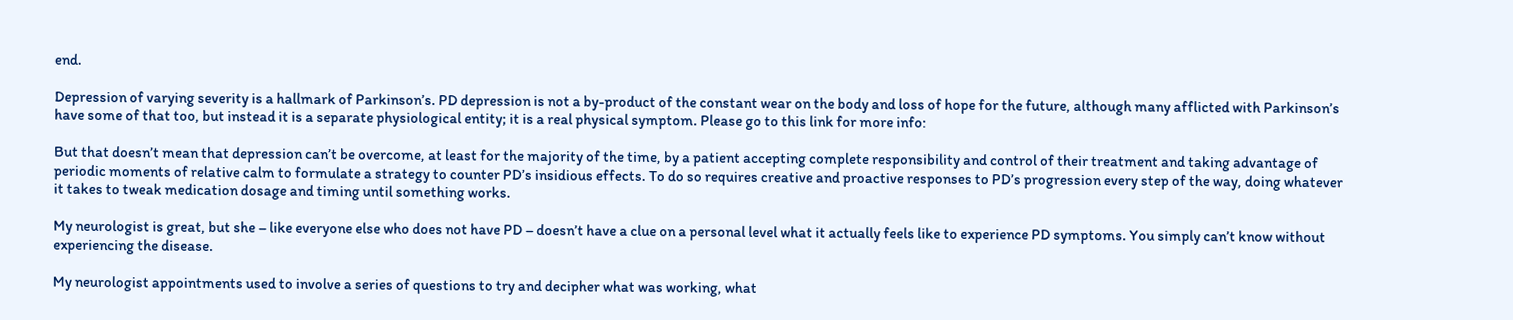end.

Depression of varying severity is a hallmark of Parkinson’s. PD depression is not a by-product of the constant wear on the body and loss of hope for the future, although many afflicted with Parkinson’s have some of that too, but instead it is a separate physiological entity; it is a real physical symptom. Please go to this link for more info:

But that doesn’t mean that depression can’t be overcome, at least for the majority of the time, by a patient accepting complete responsibility and control of their treatment and taking advantage of periodic moments of relative calm to formulate a strategy to counter PD’s insidious effects. To do so requires creative and proactive responses to PD’s progression every step of the way, doing whatever it takes to tweak medication dosage and timing until something works.

My neurologist is great, but she – like everyone else who does not have PD – doesn’t have a clue on a personal level what it actually feels like to experience PD symptoms. You simply can’t know without experiencing the disease.

My neurologist appointments used to involve a series of questions to try and decipher what was working, what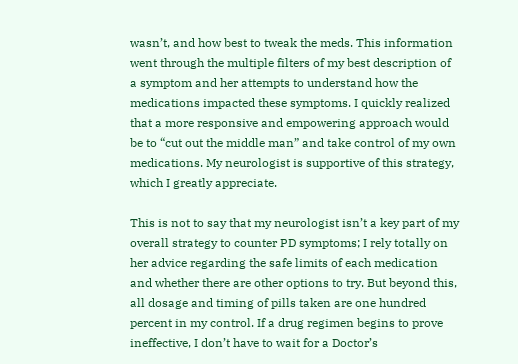wasn’t, and how best to tweak the meds. This information went through the multiple filters of my best description of a symptom and her attempts to understand how the medications impacted these symptoms. I quickly realized that a more responsive and empowering approach would be to “cut out the middle man” and take control of my own medications. My neurologist is supportive of this strategy, which I greatly appreciate.

This is not to say that my neurologist isn’t a key part of my overall strategy to counter PD symptoms; I rely totally on her advice regarding the safe limits of each medication and whether there are other options to try. But beyond this, all dosage and timing of pills taken are one hundred percent in my control. If a drug regimen begins to prove ineffective, I don’t have to wait for a Doctor’s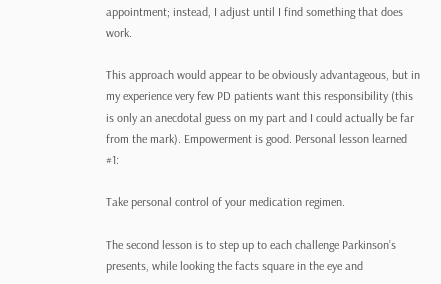appointment; instead, I adjust until I find something that does work.

This approach would appear to be obviously advantageous, but in my experience very few PD patients want this responsibility (this is only an anecdotal guess on my part and I could actually be far from the mark). Empowerment is good. Personal lesson learned #1:

Take personal control of your medication regimen.

The second lesson is to step up to each challenge Parkinson’s presents, while looking the facts square in the eye and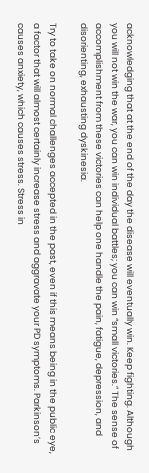acknowledging that at the end of the day the disease will eventually win. Keep fighting. Although you will not win the war, you can win individual battles; you can win “small victories.” The sense of accomplishment from these victories can help one handle the pain, fatigue, depression, and disorienting, exhausting dyskinesia.

Try to take on normal challenges accepted in the past, even if this means being in the public eye, a factor that will almost certainly increase stress and aggravate your PD symptoms. Parkinson’s causes anxiety, which causes stress. Stress in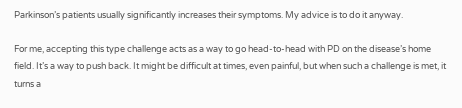Parkinson’s patients usually significantly increases their symptoms. My advice is to do it anyway.

For me, accepting this type challenge acts as a way to go head-to-head with PD on the disease’s home field. It’s a way to push back. It might be difficult at times, even painful, but when such a challenge is met, it turns a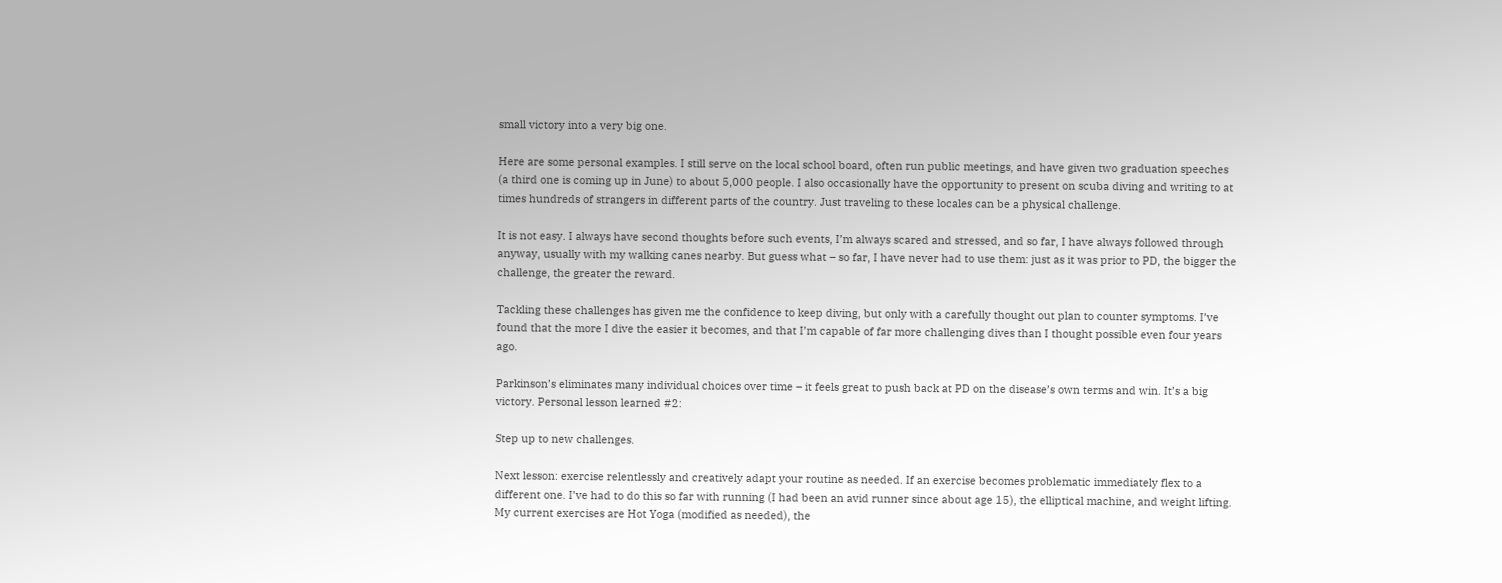small victory into a very big one.

Here are some personal examples. I still serve on the local school board, often run public meetings, and have given two graduation speeches (a third one is coming up in June) to about 5,000 people. I also occasionally have the opportunity to present on scuba diving and writing to at times hundreds of strangers in different parts of the country. Just traveling to these locales can be a physical challenge.

It is not easy. I always have second thoughts before such events, I’m always scared and stressed, and so far, I have always followed through anyway, usually with my walking canes nearby. But guess what – so far, I have never had to use them: just as it was prior to PD, the bigger the challenge, the greater the reward.

Tackling these challenges has given me the confidence to keep diving, but only with a carefully thought out plan to counter symptoms. I’ve found that the more I dive the easier it becomes, and that I’m capable of far more challenging dives than I thought possible even four years ago.

Parkinson’s eliminates many individual choices over time – it feels great to push back at PD on the disease’s own terms and win. It’s a big victory. Personal lesson learned #2:

Step up to new challenges.

Next lesson: exercise relentlessly and creatively adapt your routine as needed. If an exercise becomes problematic immediately flex to a different one. I’ve had to do this so far with running (I had been an avid runner since about age 15), the elliptical machine, and weight lifting. My current exercises are Hot Yoga (modified as needed), the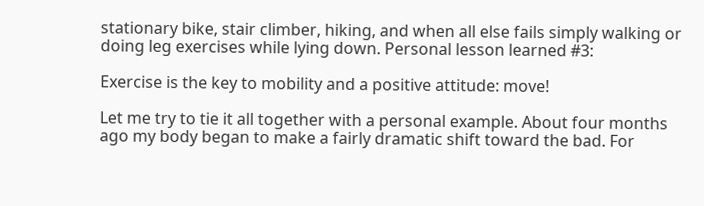stationary bike, stair climber, hiking, and when all else fails simply walking or doing leg exercises while lying down. Personal lesson learned #3:

Exercise is the key to mobility and a positive attitude: move!

Let me try to tie it all together with a personal example. About four months ago my body began to make a fairly dramatic shift toward the bad. For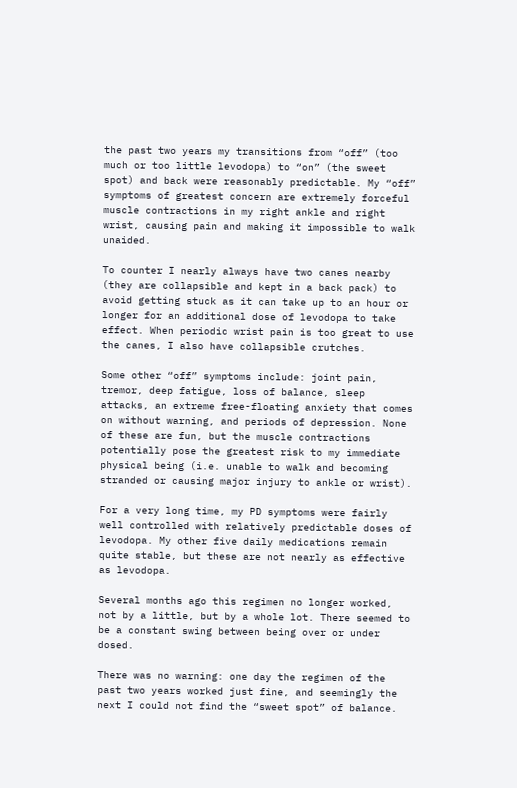the past two years my transitions from “off” (too much or too little levodopa) to “on” (the sweet spot) and back were reasonably predictable. My “off” symptoms of greatest concern are extremely forceful muscle contractions in my right ankle and right wrist, causing pain and making it impossible to walk unaided.

To counter I nearly always have two canes nearby (they are collapsible and kept in a back pack) to avoid getting stuck as it can take up to an hour or longer for an additional dose of levodopa to take effect. When periodic wrist pain is too great to use the canes, I also have collapsible crutches.

Some other “off” symptoms include: joint pain, tremor, deep fatigue, loss of balance, sleep attacks, an extreme free-floating anxiety that comes on without warning, and periods of depression. None of these are fun, but the muscle contractions potentially pose the greatest risk to my immediate physical being (i.e. unable to walk and becoming stranded or causing major injury to ankle or wrist).

For a very long time, my PD symptoms were fairly well controlled with relatively predictable doses of levodopa. My other five daily medications remain quite stable, but these are not nearly as effective as levodopa.

Several months ago this regimen no longer worked, not by a little, but by a whole lot. There seemed to be a constant swing between being over or under dosed.

There was no warning: one day the regimen of the past two years worked just fine, and seemingly the next I could not find the “sweet spot” of balance.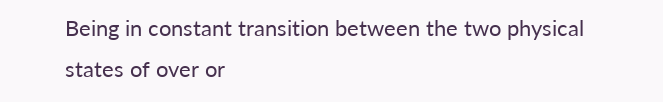Being in constant transition between the two physical states of over or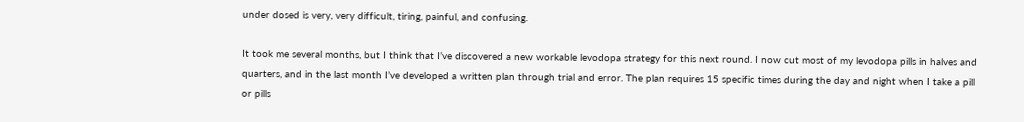under dosed is very, very difficult, tiring, painful, and confusing.

It took me several months, but I think that I’ve discovered a new workable levodopa strategy for this next round. I now cut most of my levodopa pills in halves and quarters, and in the last month I’ve developed a written plan through trial and error. The plan requires 15 specific times during the day and night when I take a pill or pills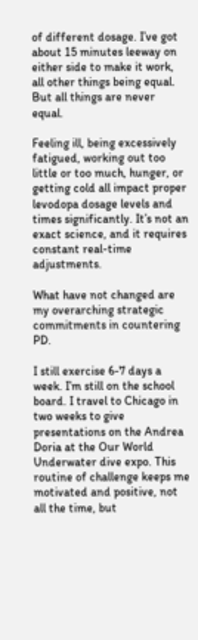of different dosage. I’ve got about 15 minutes leeway on either side to make it work, all other things being equal. But all things are never equal.

Feeling ill, being excessively fatigued, working out too little or too much, hunger, or getting cold all impact proper levodopa dosage levels and times significantly. It’s not an exact science, and it requires constant real-time adjustments.

What have not changed are my overarching strategic commitments in countering PD.

I still exercise 6-7 days a week. I’m still on the school board. I travel to Chicago in two weeks to give presentations on the Andrea Doria at the Our World Underwater dive expo. This routine of challenge keeps me motivated and positive, not all the time, but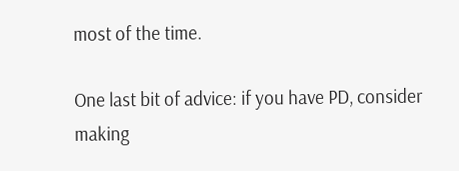most of the time.

One last bit of advice: if you have PD, consider making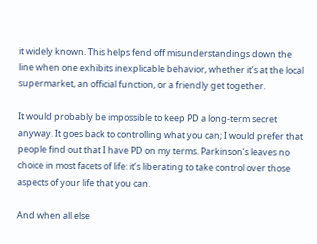it widely known. This helps fend off misunderstandings down the line when one exhibits inexplicable behavior, whether it’s at the local supermarket, an official function, or a friendly get together.

It would probably be impossible to keep PD a long-term secret anyway. It goes back to controlling what you can; I would prefer that people find out that I have PD on my terms. Parkinson’s leaves no choice in most facets of life: it’s liberating to take control over those aspects of your life that you can.

And when all else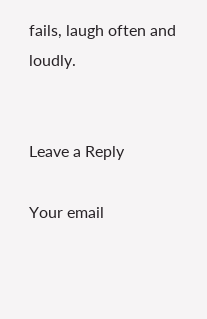fails, laugh often and loudly.


Leave a Reply

Your email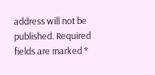address will not be published. Required fields are marked *